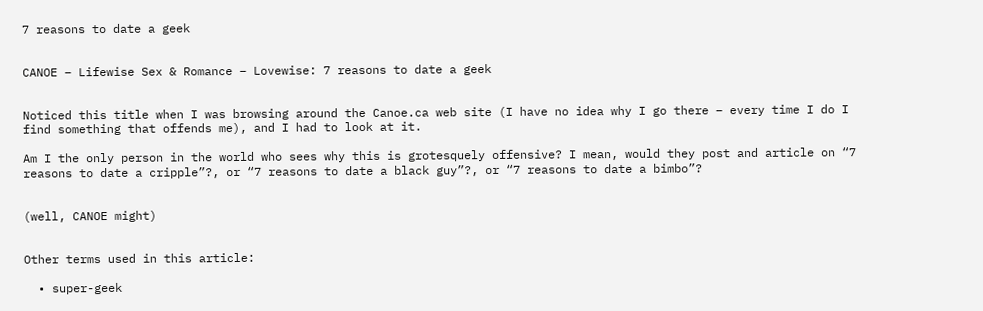7 reasons to date a geek


CANOE – Lifewise Sex & Romance – Lovewise: 7 reasons to date a geek


Noticed this title when I was browsing around the Canoe.ca web site (I have no idea why I go there – every time I do I find something that offends me), and I had to look at it.

Am I the only person in the world who sees why this is grotesquely offensive? I mean, would they post and article on “7 reasons to date a cripple”?, or “7 reasons to date a black guy”?, or “7 reasons to date a bimbo”?


(well, CANOE might)


Other terms used in this article:

  • super-geek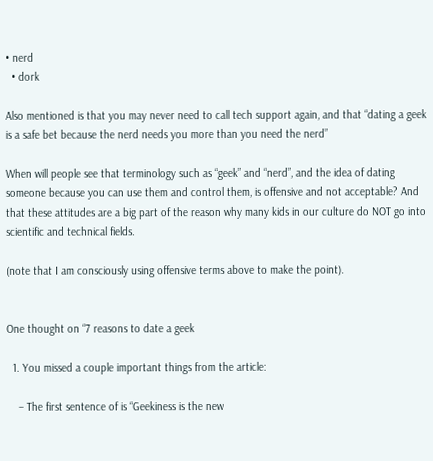• nerd
  • dork

Also mentioned is that you may never need to call tech support again, and that “dating a geek is a safe bet because the nerd needs you more than you need the nerd”

When will people see that terminology such as “geek” and “nerd”, and the idea of dating someone because you can use them and control them, is offensive and not acceptable? And that these attitudes are a big part of the reason why many kids in our culture do NOT go into scientific and technical fields.

(note that I am consciously using offensive terms above to make the point).


One thought on “7 reasons to date a geek

  1. You missed a couple important things from the article:

    – The first sentence of is “Geekiness is the new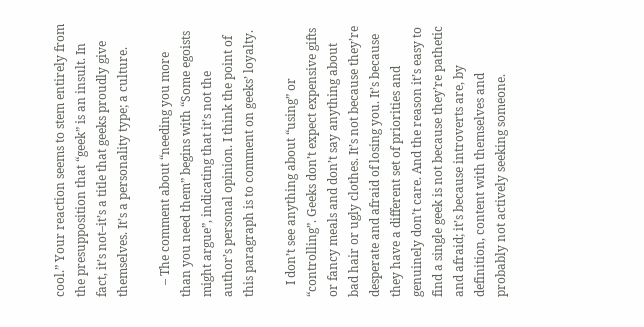cool.” Your reaction seems to stem entirely from the presupposition that “geek” is an insult. In fact, it’s not–it’s a title that geeks proudly give themselves. It’s a personality type; a culture.

    – The comment about “needing you more than you need them” begins with “Some egoists might argue”, indicating that it’s not the author’s personal opinion. I think the point of this paragraph is to comment on geeks’ loyalty.

    I don’t see anything about “using” or “controlling”. Geeks don’t expect expensive gifts or fancy meals and don’t say anything about bad hair or ugly clothes. It’s not because they’re desperate and afraid of losing you. It’s because they have a different set of priorities and genuinely don’t care. And the reason it’s easy to find a single geek is not because they’re pathetic and afraid; it’s because introverts are, by definition, content with themselves and probably not actively seeking someone.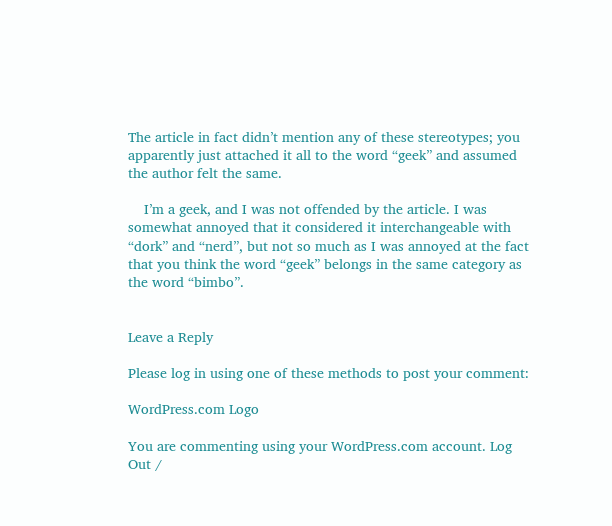The article in fact didn’t mention any of these stereotypes; you apparently just attached it all to the word “geek” and assumed the author felt the same.

    I’m a geek, and I was not offended by the article. I was somewhat annoyed that it considered it interchangeable with “dork” and “nerd”, but not so much as I was annoyed at the fact that you think the word “geek” belongs in the same category as the word “bimbo”.


Leave a Reply

Please log in using one of these methods to post your comment:

WordPress.com Logo

You are commenting using your WordPress.com account. Log Out /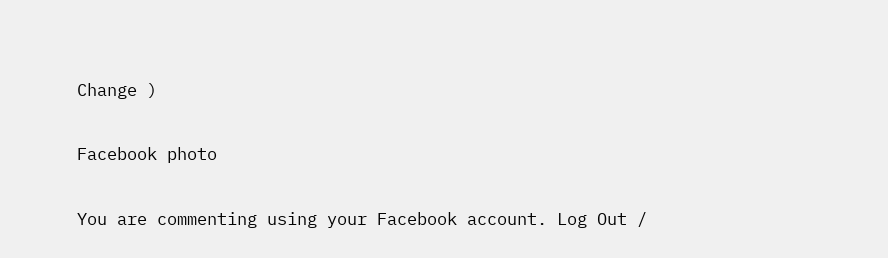Change )

Facebook photo

You are commenting using your Facebook account. Log Out /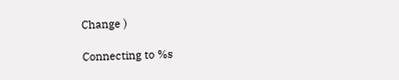Change )

Connecting to %s